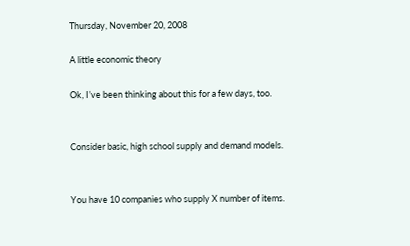Thursday, November 20, 2008

A little economic theory

Ok, I’ve been thinking about this for a few days, too.


Consider basic, high school supply and demand models.


You have 10 companies who supply X number of items.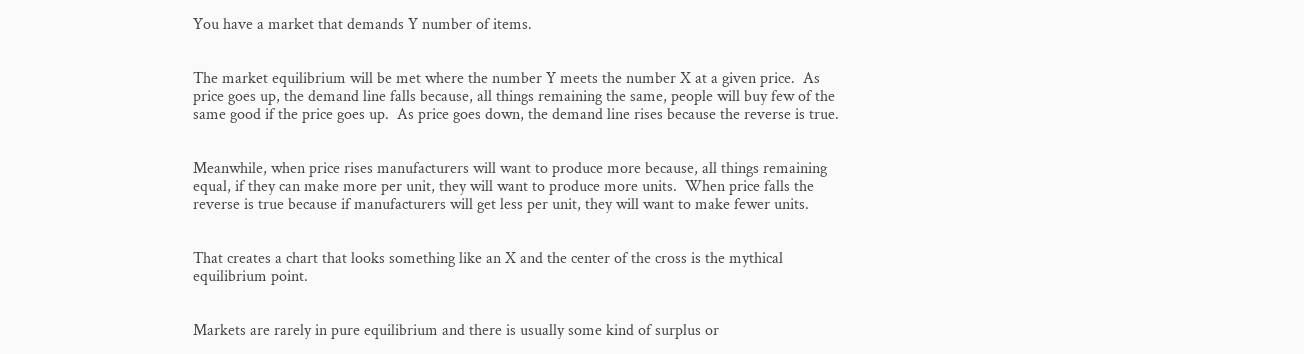You have a market that demands Y number of items.


The market equilibrium will be met where the number Y meets the number X at a given price.  As price goes up, the demand line falls because, all things remaining the same, people will buy few of the same good if the price goes up.  As price goes down, the demand line rises because the reverse is true.


Meanwhile, when price rises manufacturers will want to produce more because, all things remaining equal, if they can make more per unit, they will want to produce more units.  When price falls the reverse is true because if manufacturers will get less per unit, they will want to make fewer units.


That creates a chart that looks something like an X and the center of the cross is the mythical equilibrium point.


Markets are rarely in pure equilibrium and there is usually some kind of surplus or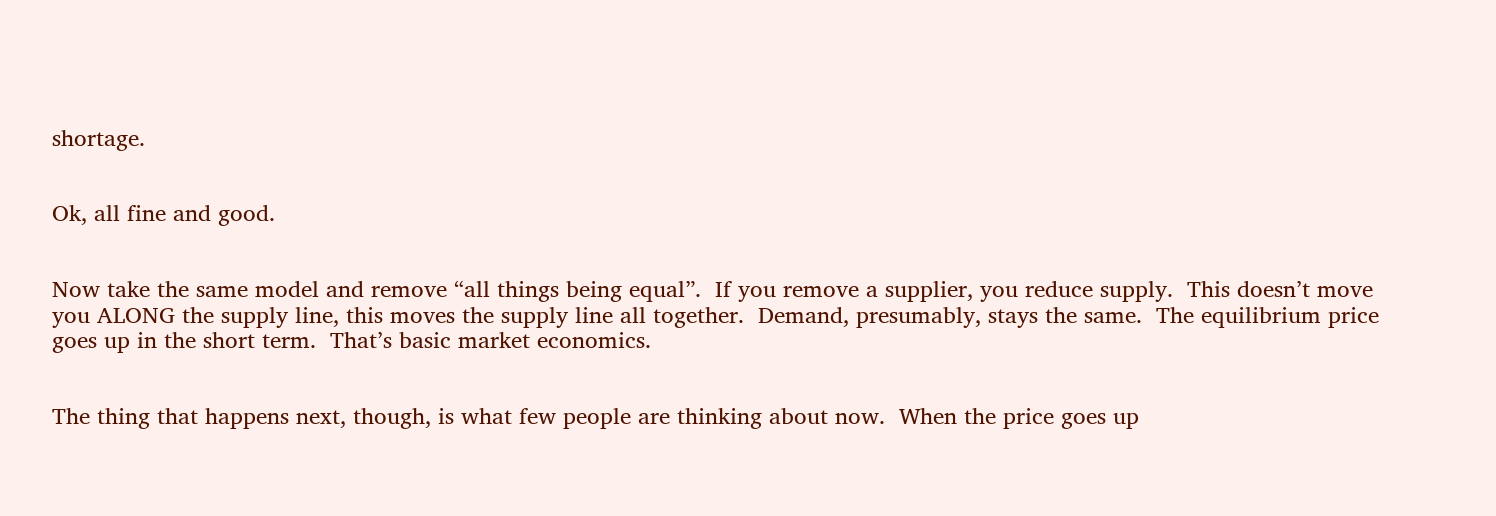shortage.


Ok, all fine and good.


Now take the same model and remove “all things being equal”.  If you remove a supplier, you reduce supply.  This doesn’t move you ALONG the supply line, this moves the supply line all together.  Demand, presumably, stays the same.  The equilibrium price goes up in the short term.  That’s basic market economics.


The thing that happens next, though, is what few people are thinking about now.  When the price goes up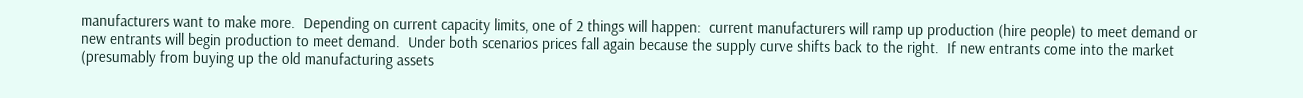manufacturers want to make more.  Depending on current capacity limits, one of 2 things will happen:  current manufacturers will ramp up production (hire people) to meet demand or new entrants will begin production to meet demand.  Under both scenarios prices fall again because the supply curve shifts back to the right.  If new entrants come into the market (presumably from buying up the old manufacturing assets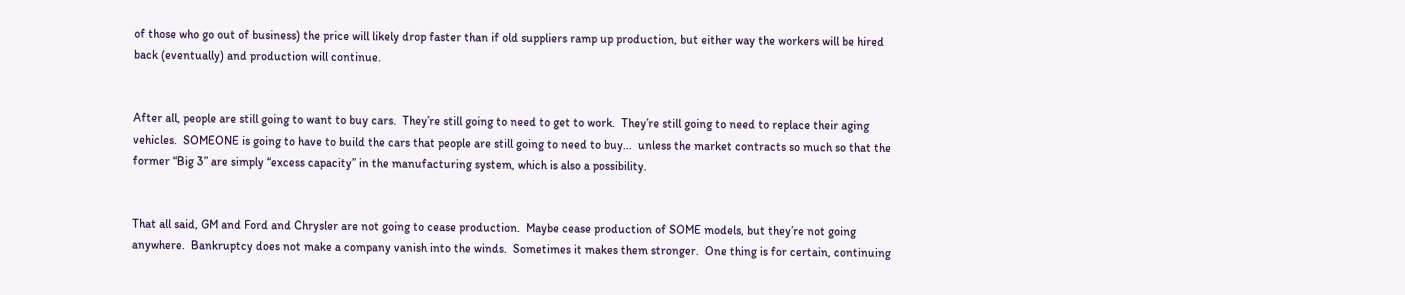of those who go out of business) the price will likely drop faster than if old suppliers ramp up production, but either way the workers will be hired back (eventually) and production will continue.


After all, people are still going to want to buy cars.  They’re still going to need to get to work.  They’re still going to need to replace their aging vehicles.  SOMEONE is going to have to build the cars that people are still going to need to buy…  unless the market contracts so much so that the former “Big 3” are simply “excess capacity” in the manufacturing system, which is also a possibility.


That all said, GM and Ford and Chrysler are not going to cease production.  Maybe cease production of SOME models, but they’re not going anywhere.  Bankruptcy does not make a company vanish into the winds.  Sometimes it makes them stronger.  One thing is for certain, continuing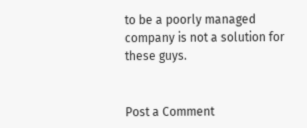to be a poorly managed company is not a solution for these guys.


Post a Comment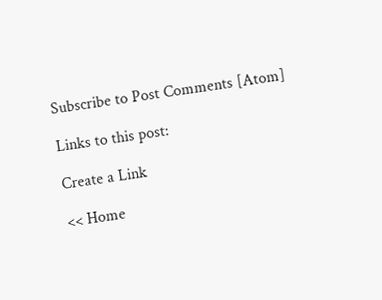Subscribe to Post Comments [Atom]

Links to this post:

Create a Link

<< Home